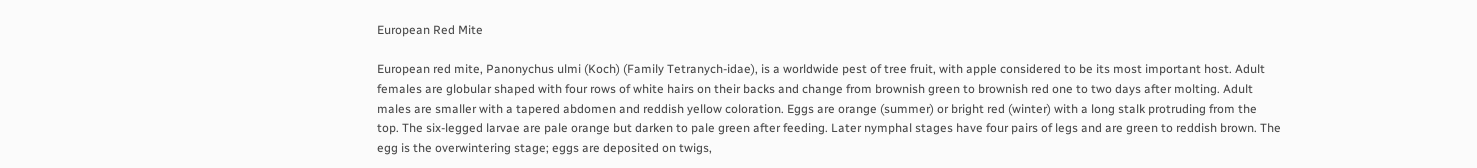European Red Mite

European red mite, Panonychus ulmi (Koch) (Family Tetranych-idae), is a worldwide pest of tree fruit, with apple considered to be its most important host. Adult females are globular shaped with four rows of white hairs on their backs and change from brownish green to brownish red one to two days after molting. Adult males are smaller with a tapered abdomen and reddish yellow coloration. Eggs are orange (summer) or bright red (winter) with a long stalk protruding from the top. The six-legged larvae are pale orange but darken to pale green after feeding. Later nymphal stages have four pairs of legs and are green to reddish brown. The egg is the overwintering stage; eggs are deposited on twigs,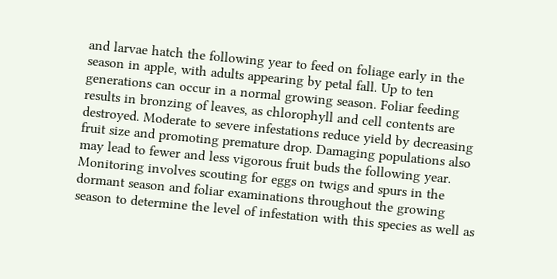and larvae hatch the following year to feed on foliage early in the season in apple, with adults appearing by petal fall. Up to ten generations can occur in a normal growing season. Foliar feeding results in bronzing of leaves, as chlorophyll and cell contents are destroyed. Moderate to severe infestations reduce yield by decreasing fruit size and promoting premature drop. Damaging populations also may lead to fewer and less vigorous fruit buds the following year. Monitoring involves scouting for eggs on twigs and spurs in the dormant season and foliar examinations throughout the growing season to determine the level of infestation with this species as well as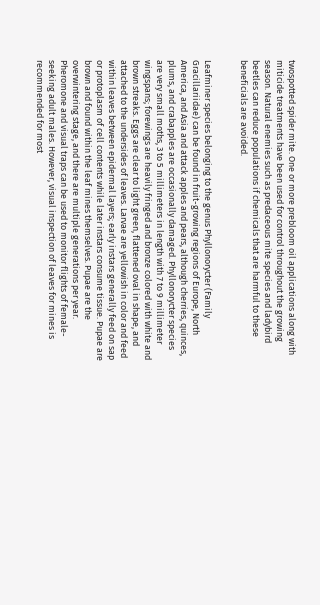twospotted spider mite. One or more prebloom oil applications along with miticide treatments have been used for control throughout the growing season. Natural enemies such as predaceous mite species and ladybird beetles can reduce populations if chemicals that are harmful to these beneficials are avoided.


Leafminer species belonging to the genus Phyllonorycter (Family Gracillariidae) can be found in fruit-growing regions of Europe, North America, and Asia and attack apples and pears, although cherries, quinces, plums, and crabapples are occasionally damaged. Phyllonorycter species are very small moths, 3 to 5 millimeters in length with 7 to 9 millimeter wingspans; forewings are heavily fringed and bronze colored with white and brown streaks. Eggs are clear to light green, flattened oval in shape, and attached to the undersides of leaves. Larvae are yellowish in color and feed within leaves between epidermal layers; early instars generally feed on sap or protoplasm of cell contents while later instars consume tissue. Pupae are brown and found within the leaf mines themselves. Pupae are the overwintering stage, and there are multiple generations per year. Pheromone and visual traps can be used to monitor flights of female-seeking adult males. However, visual inspection of leaves for mines is recommended for most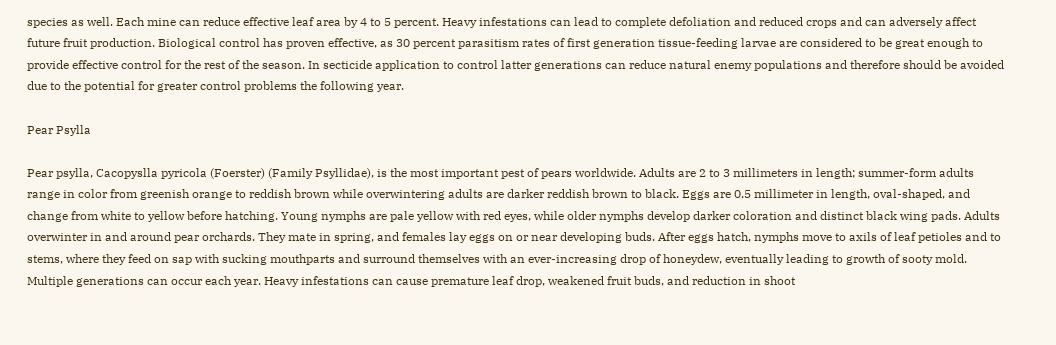species as well. Each mine can reduce effective leaf area by 4 to 5 percent. Heavy infestations can lead to complete defoliation and reduced crops and can adversely affect future fruit production. Biological control has proven effective, as 30 percent parasitism rates of first generation tissue-feeding larvae are considered to be great enough to provide effective control for the rest of the season. In secticide application to control latter generations can reduce natural enemy populations and therefore should be avoided due to the potential for greater control problems the following year.

Pear Psylla

Pear psylla, Cacopyslla pyricola (Foerster) (Family Psyllidae), is the most important pest of pears worldwide. Adults are 2 to 3 millimeters in length; summer-form adults range in color from greenish orange to reddish brown while overwintering adults are darker reddish brown to black. Eggs are 0.5 millimeter in length, oval-shaped, and change from white to yellow before hatching. Young nymphs are pale yellow with red eyes, while older nymphs develop darker coloration and distinct black wing pads. Adults overwinter in and around pear orchards. They mate in spring, and females lay eggs on or near developing buds. After eggs hatch, nymphs move to axils of leaf petioles and to stems, where they feed on sap with sucking mouthparts and surround themselves with an ever-increasing drop of honeydew, eventually leading to growth of sooty mold. Multiple generations can occur each year. Heavy infestations can cause premature leaf drop, weakened fruit buds, and reduction in shoot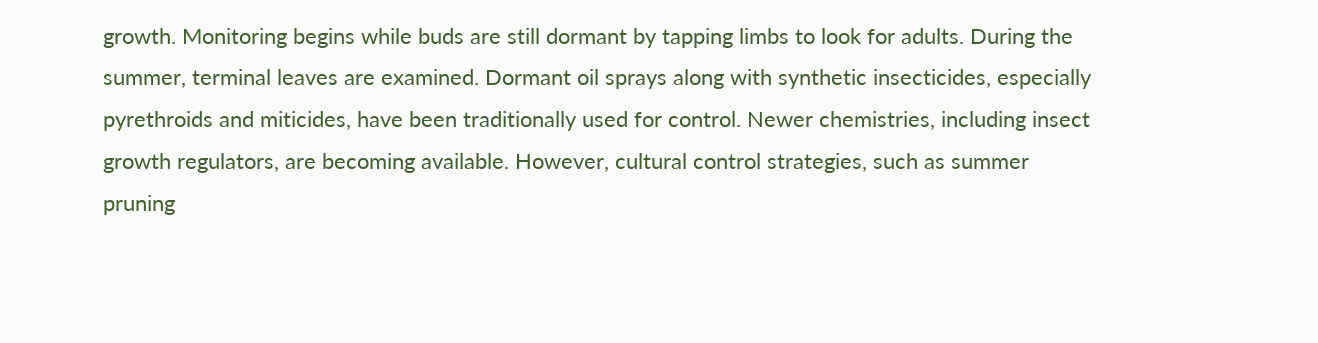growth. Monitoring begins while buds are still dormant by tapping limbs to look for adults. During the summer, terminal leaves are examined. Dormant oil sprays along with synthetic insecticides, especially pyrethroids and miticides, have been traditionally used for control. Newer chemistries, including insect growth regulators, are becoming available. However, cultural control strategies, such as summer pruning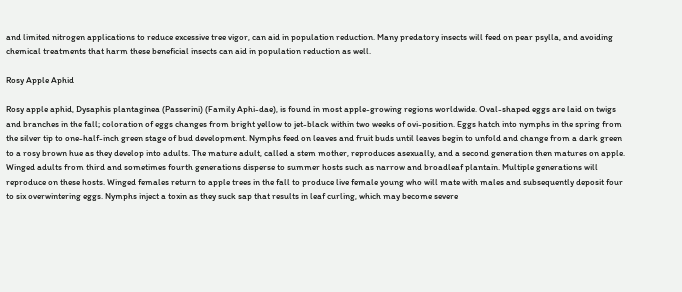and limited nitrogen applications to reduce excessive tree vigor, can aid in population reduction. Many predatory insects will feed on pear psylla, and avoiding chemical treatments that harm these beneficial insects can aid in population reduction as well.

Rosy Apple Aphid

Rosy apple aphid, Dysaphis plantaginea (Passerini) (Family Aphi-dae), is found in most apple-growing regions worldwide. Oval-shaped eggs are laid on twigs and branches in the fall; coloration of eggs changes from bright yellow to jet-black within two weeks of ovi-position. Eggs hatch into nymphs in the spring from the silver tip to one-half-inch green stage of bud development. Nymphs feed on leaves and fruit buds until leaves begin to unfold and change from a dark green to a rosy brown hue as they develop into adults. The mature adult, called a stem mother, reproduces asexually, and a second generation then matures on apple. Winged adults from third and sometimes fourth generations disperse to summer hosts such as narrow and broadleaf plantain. Multiple generations will reproduce on these hosts. Winged females return to apple trees in the fall to produce live female young who will mate with males and subsequently deposit four to six overwintering eggs. Nymphs inject a toxin as they suck sap that results in leaf curling, which may become severe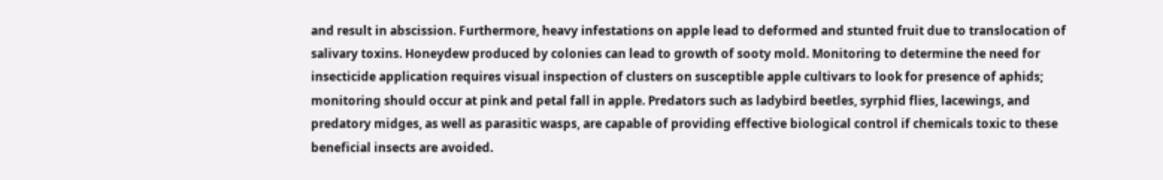and result in abscission. Furthermore, heavy infestations on apple lead to deformed and stunted fruit due to translocation of salivary toxins. Honeydew produced by colonies can lead to growth of sooty mold. Monitoring to determine the need for insecticide application requires visual inspection of clusters on susceptible apple cultivars to look for presence of aphids; monitoring should occur at pink and petal fall in apple. Predators such as ladybird beetles, syrphid flies, lacewings, and predatory midges, as well as parasitic wasps, are capable of providing effective biological control if chemicals toxic to these beneficial insects are avoided.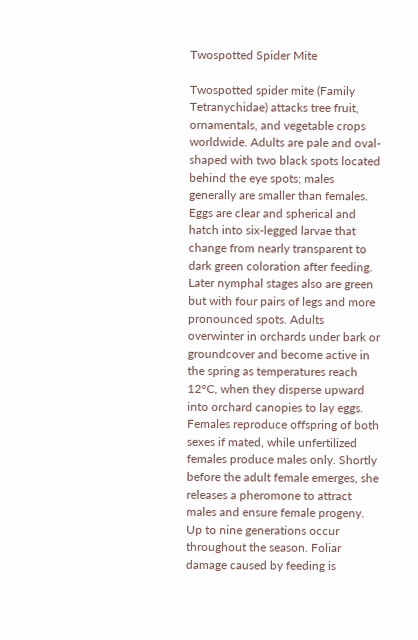Twospotted Spider Mite

Twospotted spider mite (Family Tetranychidae) attacks tree fruit, ornamentals, and vegetable crops worldwide. Adults are pale and oval-shaped with two black spots located behind the eye spots; males generally are smaller than females. Eggs are clear and spherical and hatch into six-legged larvae that change from nearly transparent to dark green coloration after feeding. Later nymphal stages also are green but with four pairs of legs and more pronounced spots. Adults overwinter in orchards under bark or groundcover and become active in the spring as temperatures reach 12°C, when they disperse upward into orchard canopies to lay eggs. Females reproduce offspring of both sexes if mated, while unfertilized females produce males only. Shortly before the adult female emerges, she releases a pheromone to attract males and ensure female progeny. Up to nine generations occur throughout the season. Foliar damage caused by feeding is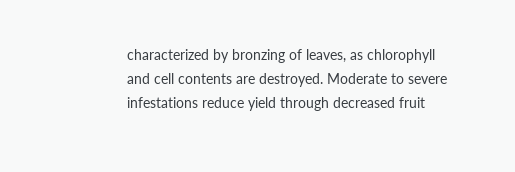characterized by bronzing of leaves, as chlorophyll and cell contents are destroyed. Moderate to severe infestations reduce yield through decreased fruit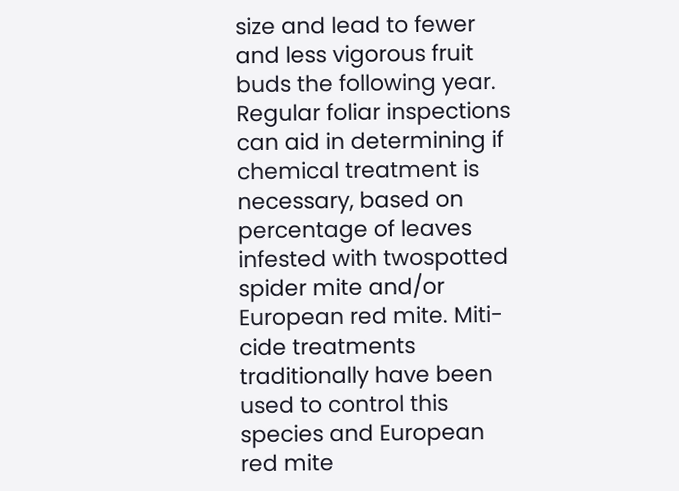size and lead to fewer and less vigorous fruit buds the following year. Regular foliar inspections can aid in determining if chemical treatment is necessary, based on percentage of leaves infested with twospotted spider mite and/or European red mite. Miti-cide treatments traditionally have been used to control this species and European red mite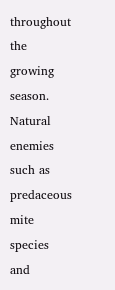throughout the growing season. Natural enemies such as predaceous mite species and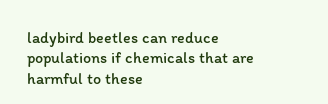ladybird beetles can reduce populations if chemicals that are harmful to these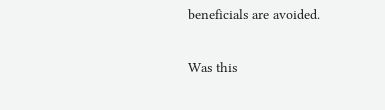beneficials are avoided.

Was this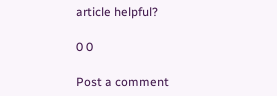article helpful?

0 0

Post a comment